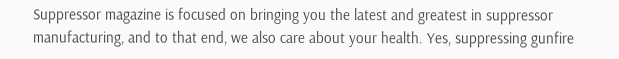Suppressor magazine is focused on bringing you the latest and greatest in suppressor manufacturing, and to that end, we also care about your health. Yes, suppressing gunfire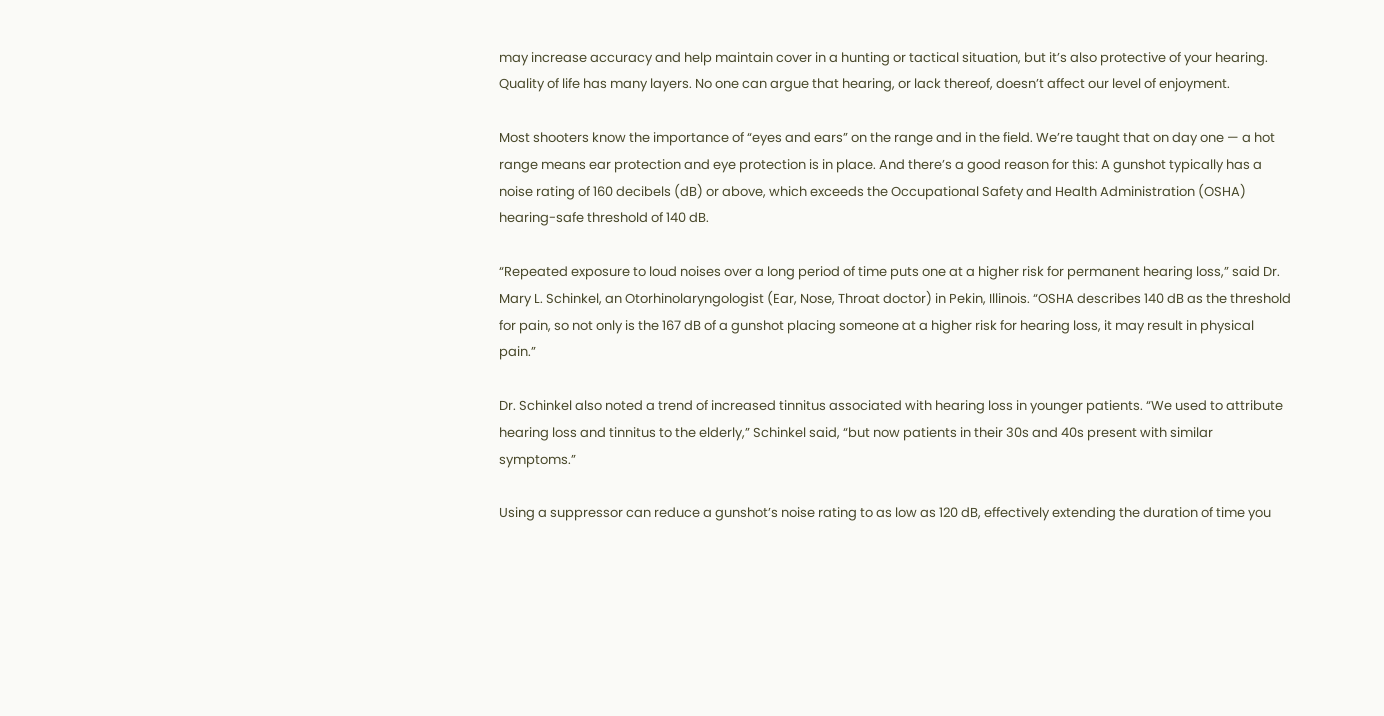may increase accuracy and help maintain cover in a hunting or tactical situation, but it’s also protective of your hearing. Quality of life has many layers. No one can argue that hearing, or lack thereof, doesn’t affect our level of enjoyment.

Most shooters know the importance of “eyes and ears” on the range and in the field. We’re taught that on day one — a hot range means ear protection and eye protection is in place. And there’s a good reason for this: A gunshot typically has a noise rating of 160 decibels (dB) or above, which exceeds the Occupational Safety and Health Administration (OSHA) hearing-safe threshold of 140 dB.

“Repeated exposure to loud noises over a long period of time puts one at a higher risk for permanent hearing loss,” said Dr. Mary L. Schinkel, an Otorhinolaryngologist (Ear, Nose, Throat doctor) in Pekin, Illinois. “OSHA describes 140 dB as the threshold for pain, so not only is the 167 dB of a gunshot placing someone at a higher risk for hearing loss, it may result in physical pain.”

Dr. Schinkel also noted a trend of increased tinnitus associated with hearing loss in younger patients. “We used to attribute hearing loss and tinnitus to the elderly,” Schinkel said, “but now patients in their 30s and 40s present with similar symptoms.”

Using a suppressor can reduce a gunshot’s noise rating to as low as 120 dB, effectively extending the duration of time you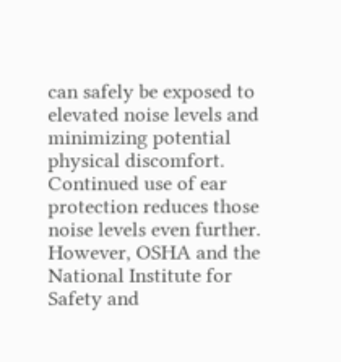can safely be exposed to elevated noise levels and minimizing potential physical discomfort. Continued use of ear protection reduces those noise levels even further. However, OSHA and the National Institute for Safety and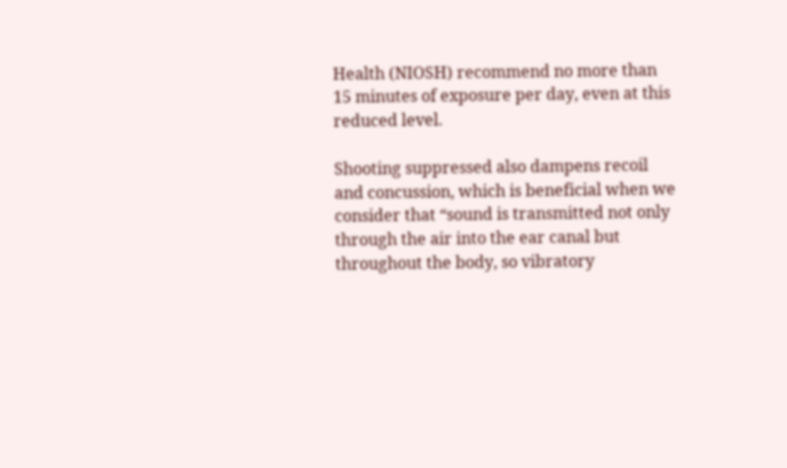Health (NIOSH) recommend no more than 15 minutes of exposure per day, even at this reduced level.

Shooting suppressed also dampens recoil and concussion, which is beneficial when we consider that “sound is transmitted not only through the air into the ear canal but throughout the body, so vibratory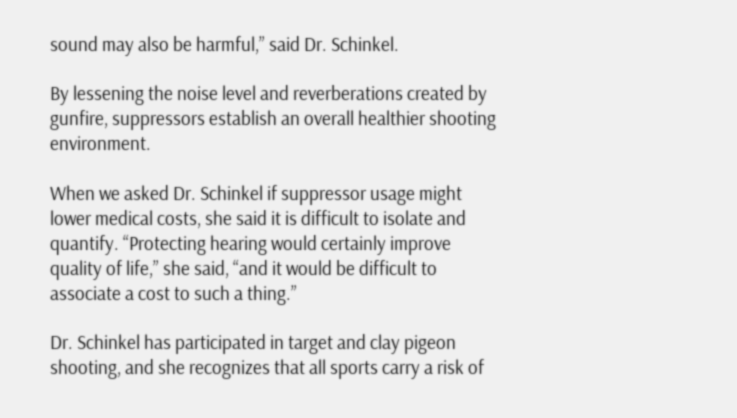sound may also be harmful,” said Dr. Schinkel.

By lessening the noise level and reverberations created by gunfire, suppressors establish an overall healthier shooting environment.

When we asked Dr. Schinkel if suppressor usage might lower medical costs, she said it is difficult to isolate and quantify. “Protecting hearing would certainly improve quality of life,” she said, “and it would be difficult to associate a cost to such a thing.”

Dr. Schinkel has participated in target and clay pigeon shooting, and she recognizes that all sports carry a risk of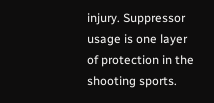injury. Suppressor usage is one layer of protection in the shooting sports.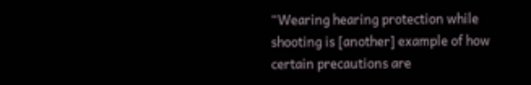“Wearing hearing protection while shooting is [another] example of how certain precautions are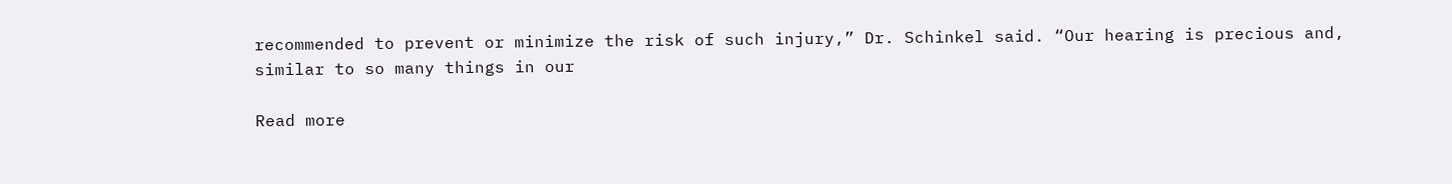recommended to prevent or minimize the risk of such injury,” Dr. Schinkel said. “Our hearing is precious and, similar to so many things in our

Read more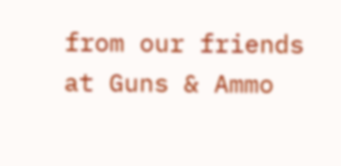from our friends at Guns & Ammo